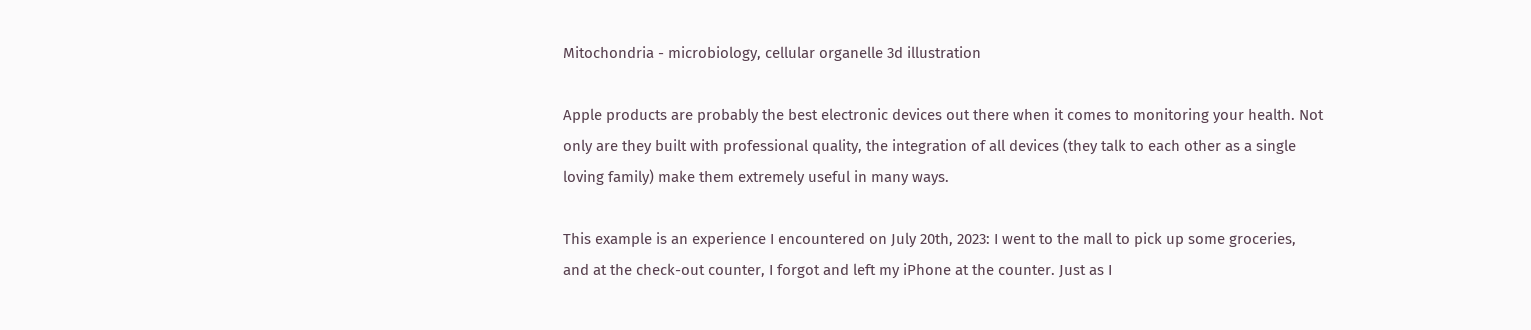Mitochondria - microbiology, cellular organelle 3d illustration

Apple products are probably the best electronic devices out there when it comes to monitoring your health. Not only are they built with professional quality, the integration of all devices (they talk to each other as a single loving family) make them extremely useful in many ways.

This example is an experience I encountered on July 20th, 2023: I went to the mall to pick up some groceries, and at the check-out counter, I forgot and left my iPhone at the counter. Just as I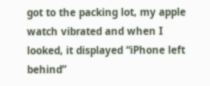got to the packing lot, my apple watch vibrated and when I looked, it displayed “iPhone left behind”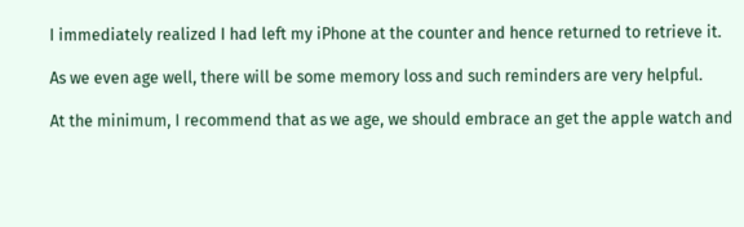I immediately realized I had left my iPhone at the counter and hence returned to retrieve it.

As we even age well, there will be some memory loss and such reminders are very helpful.

At the minimum, I recommend that as we age, we should embrace an get the apple watch and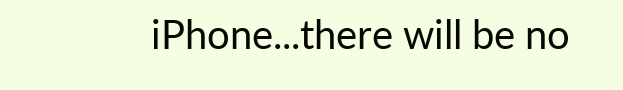iPhone...there will be no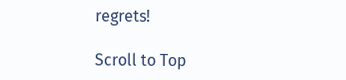regrets!

Scroll to Top